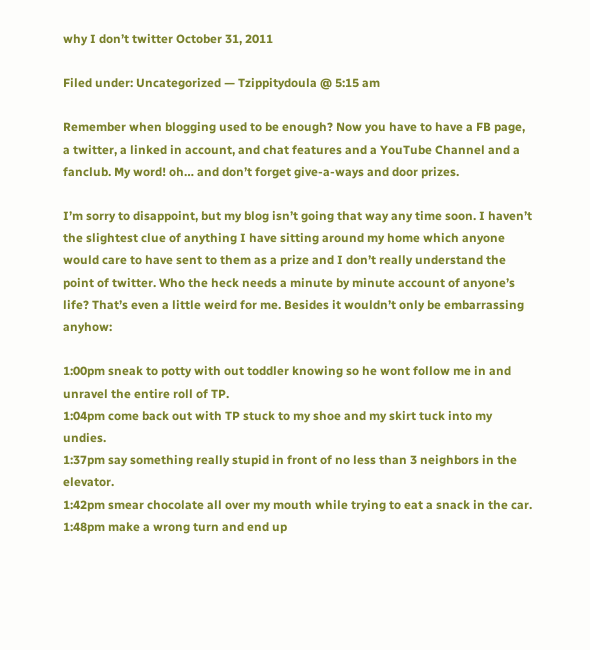why I don’t twitter October 31, 2011

Filed under: Uncategorized — Tzippitydoula @ 5:15 am

Remember when blogging used to be enough? Now you have to have a FB page, a twitter, a linked in account, and chat features and a YouTube Channel and a fanclub. My word! oh… and don’t forget give-a-ways and door prizes.

I’m sorry to disappoint, but my blog isn’t going that way any time soon. I haven’t the slightest clue of anything I have sitting around my home which anyone would care to have sent to them as a prize and I don’t really understand the point of twitter. Who the heck needs a minute by minute account of anyone’s life? That’s even a little weird for me. Besides it wouldn’t only be embarrassing anyhow:

1:00pm sneak to potty with out toddler knowing so he wont follow me in and unravel the entire roll of TP.
1:04pm come back out with TP stuck to my shoe and my skirt tuck into my undies.
1:37pm say something really stupid in front of no less than 3 neighbors in the elevator.
1:42pm smear chocolate all over my mouth while trying to eat a snack in the car.
1:48pm make a wrong turn and end up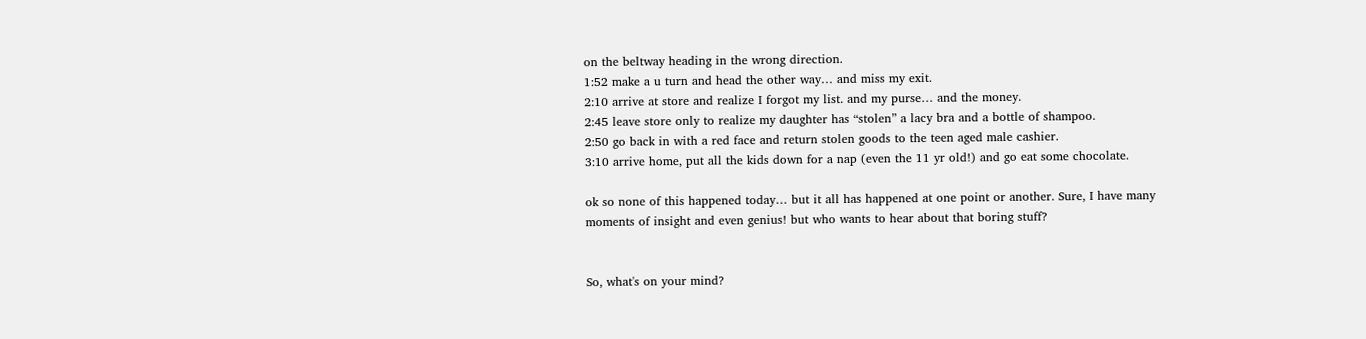on the beltway heading in the wrong direction.
1:52 make a u turn and head the other way… and miss my exit.
2:10 arrive at store and realize I forgot my list. and my purse… and the money.
2:45 leave store only to realize my daughter has “stolen” a lacy bra and a bottle of shampoo.
2:50 go back in with a red face and return stolen goods to the teen aged male cashier.
3:10 arrive home, put all the kids down for a nap (even the 11 yr old!) and go eat some chocolate.

ok so none of this happened today… but it all has happened at one point or another. Sure, I have many moments of insight and even genius! but who wants to hear about that boring stuff?


So, what's on your mind?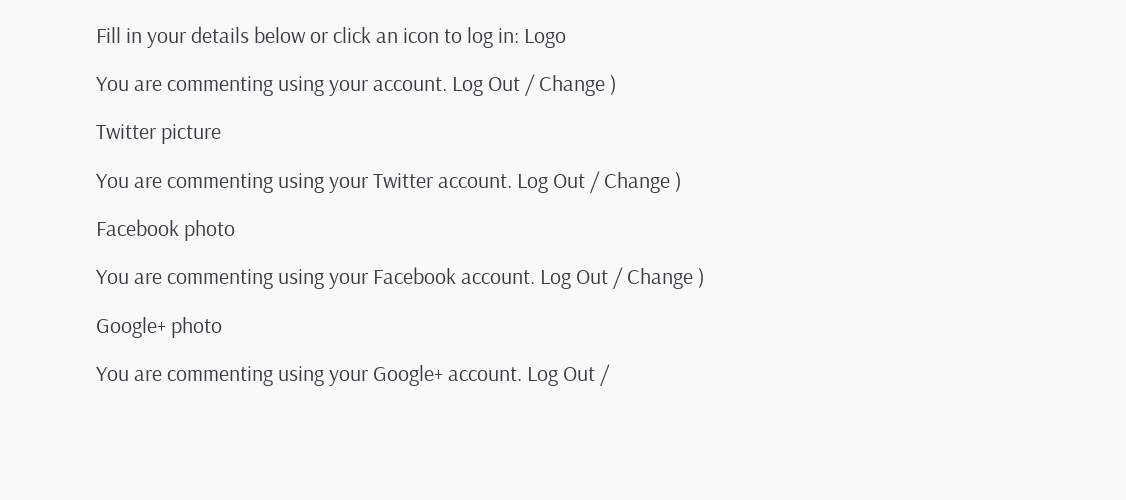Fill in your details below or click an icon to log in: Logo

You are commenting using your account. Log Out / Change )

Twitter picture

You are commenting using your Twitter account. Log Out / Change )

Facebook photo

You are commenting using your Facebook account. Log Out / Change )

Google+ photo

You are commenting using your Google+ account. Log Out /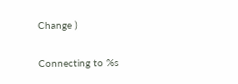Change )

Connecting to %s